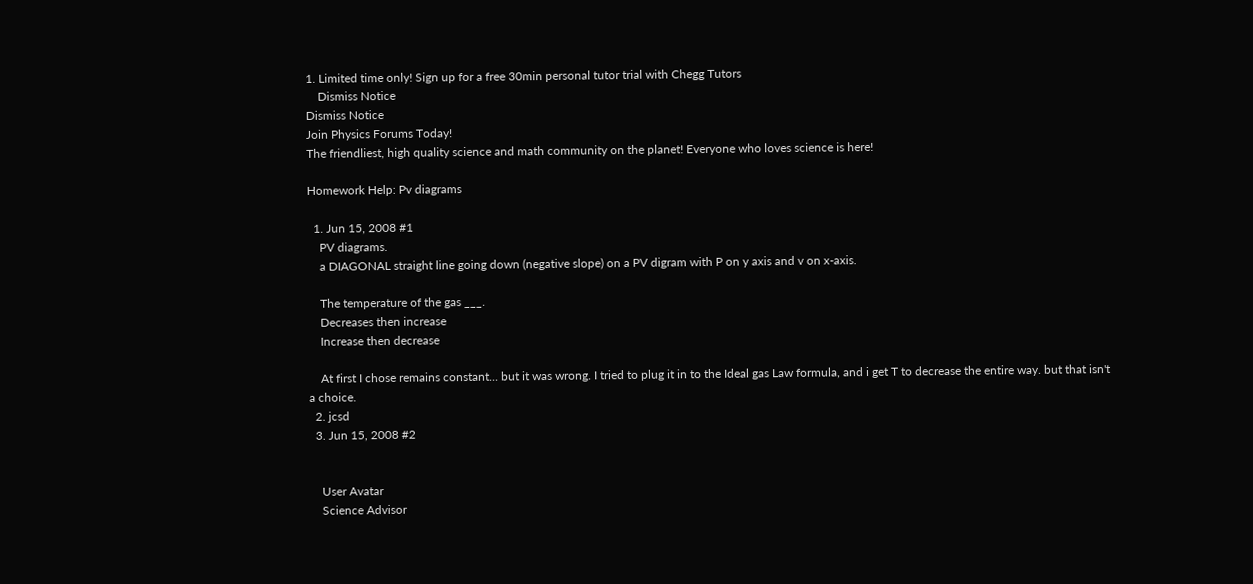1. Limited time only! Sign up for a free 30min personal tutor trial with Chegg Tutors
    Dismiss Notice
Dismiss Notice
Join Physics Forums Today!
The friendliest, high quality science and math community on the planet! Everyone who loves science is here!

Homework Help: Pv diagrams

  1. Jun 15, 2008 #1
    PV diagrams.
    a DIAGONAL straight line going down (negative slope) on a PV digram with P on y axis and v on x-axis.

    The temperature of the gas ___.
    Decreases then increase
    Increase then decrease

    At first I chose remains constant... but it was wrong. I tried to plug it in to the Ideal gas Law formula, and i get T to decrease the entire way. but that isn't a choice.
  2. jcsd
  3. Jun 15, 2008 #2


    User Avatar
    Science Advisor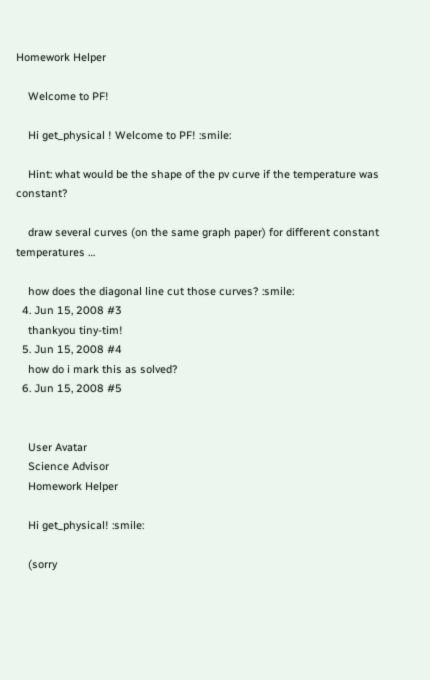Homework Helper

    Welcome to PF!

    Hi get_physical ! Welcome to PF! :smile:

    Hint: what would be the shape of the pv curve if the temperature was constant?

    draw several curves (on the same graph paper) for different constant temperatures …

    how does the diagonal line cut those curves? :smile:
  4. Jun 15, 2008 #3
    thankyou tiny-tim!
  5. Jun 15, 2008 #4
    how do i mark this as solved?
  6. Jun 15, 2008 #5


    User Avatar
    Science Advisor
    Homework Helper

    Hi get_physical! :smile:

    (sorry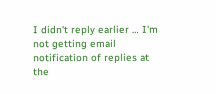I didn't reply earlier … I'm not getting email notification of replies at the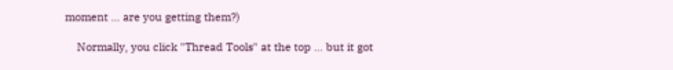moment … are you getting them?)

    Normally, you click "Thread Tools" at the top … but it got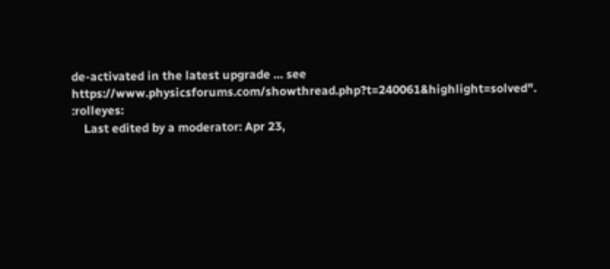de-activated in the latest upgrade … see https://www.physicsforums.com/showthread.php?t=240061&highlight=solved". :rolleyes:
    Last edited by a moderator: Apr 23,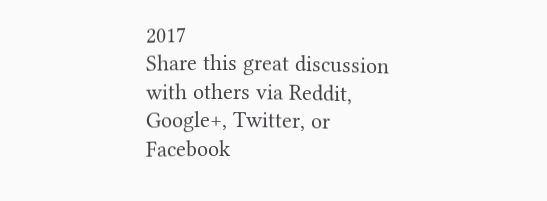2017
Share this great discussion with others via Reddit, Google+, Twitter, or Facebook